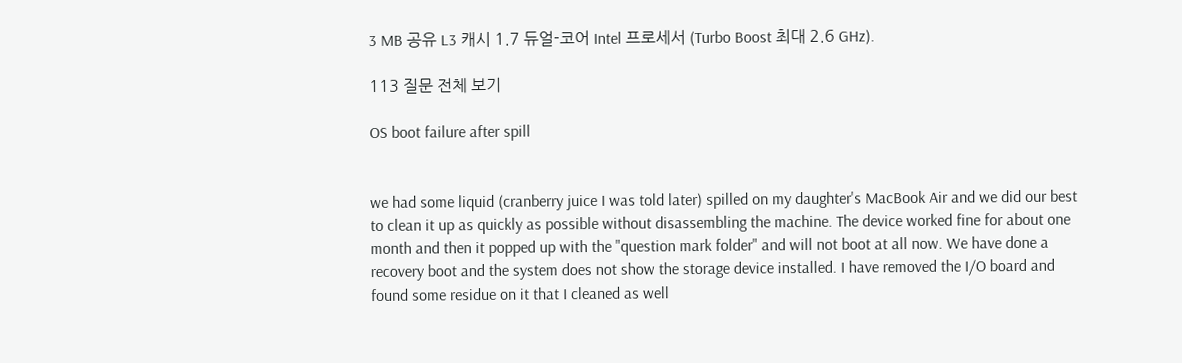3 MB 공유 L3 캐시 1.7 듀얼-코어 Intel 프로세서 (Turbo Boost 최대 2.6 GHz).

113 질문 전체 보기

OS boot failure after spill


we had some liquid (cranberry juice I was told later) spilled on my daughter's MacBook Air and we did our best to clean it up as quickly as possible without disassembling the machine. The device worked fine for about one month and then it popped up with the "question mark folder" and will not boot at all now. We have done a recovery boot and the system does not show the storage device installed. I have removed the I/O board and found some residue on it that I cleaned as well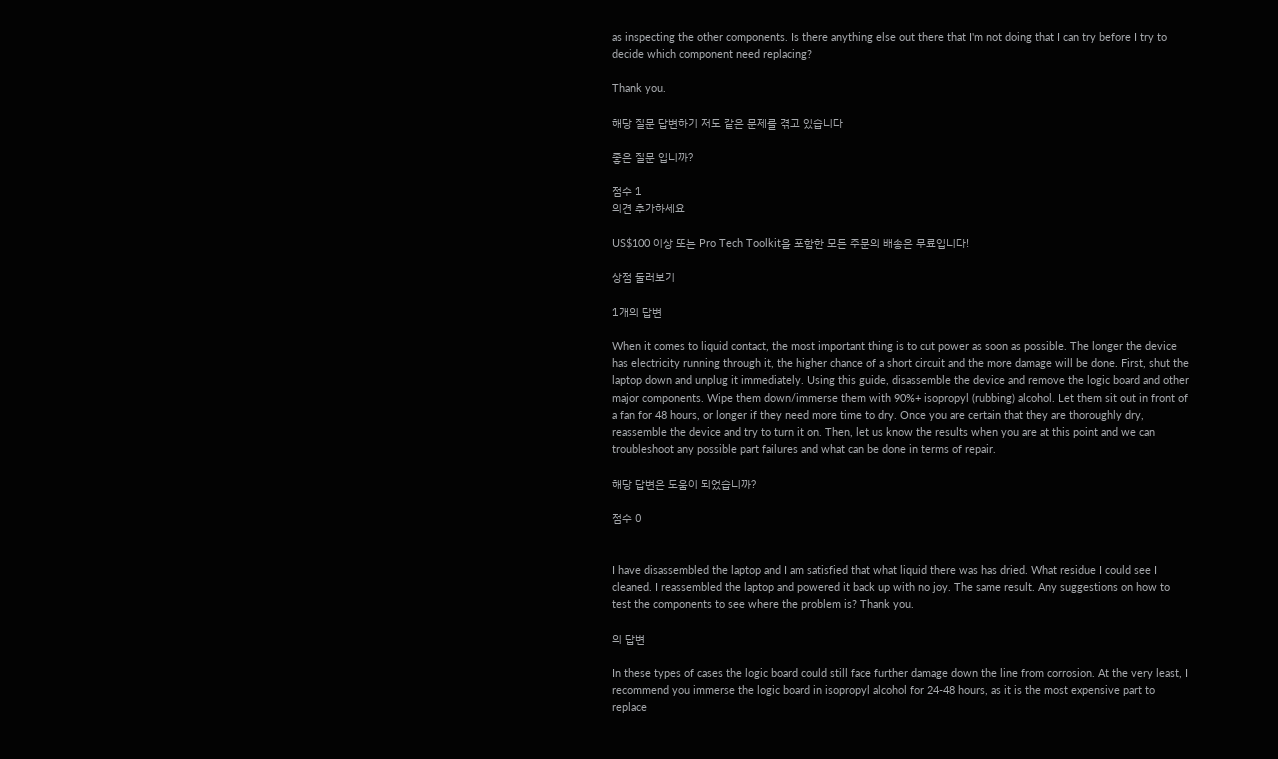as inspecting the other components. Is there anything else out there that I'm not doing that I can try before I try to decide which component need replacing?

Thank you.

해당 질문 답변하기 저도 같은 문제를 겪고 있습니다

좋은 질문 입니까?

점수 1
의견 추가하세요

US$100 이상 또는 Pro Tech Toolkit을 포함한 모든 주문의 배송은 무료입니다!

상점 둘러보기

1개의 답변

When it comes to liquid contact, the most important thing is to cut power as soon as possible. The longer the device has electricity running through it, the higher chance of a short circuit and the more damage will be done. First, shut the laptop down and unplug it immediately. Using this guide, disassemble the device and remove the logic board and other major components. Wipe them down/immerse them with 90%+ isopropyl (rubbing) alcohol. Let them sit out in front of a fan for 48 hours, or longer if they need more time to dry. Once you are certain that they are thoroughly dry, reassemble the device and try to turn it on. Then, let us know the results when you are at this point and we can troubleshoot any possible part failures and what can be done in terms of repair.

해당 답변은 도움이 되었습니까?

점수 0


I have disassembled the laptop and I am satisfied that what liquid there was has dried. What residue I could see I cleaned. I reassembled the laptop and powered it back up with no joy. The same result. Any suggestions on how to test the components to see where the problem is? Thank you.

의 답변

In these types of cases the logic board could still face further damage down the line from corrosion. At the very least, I recommend you immerse the logic board in isopropyl alcohol for 24-48 hours, as it is the most expensive part to replace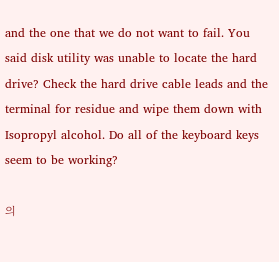and the one that we do not want to fail. You said disk utility was unable to locate the hard drive? Check the hard drive cable leads and the terminal for residue and wipe them down with Isopropyl alcohol. Do all of the keyboard keys seem to be working?

의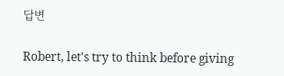답변

Robert, let's try to think before giving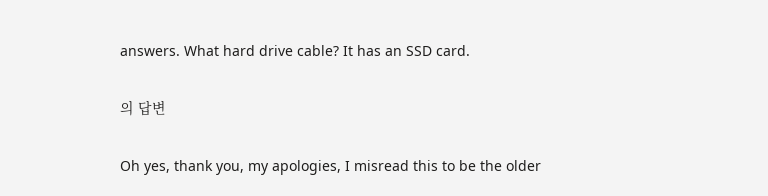answers. What hard drive cable? It has an SSD card.

의 답변

Oh yes, thank you, my apologies, I misread this to be the older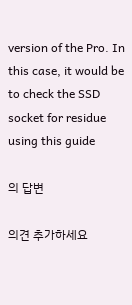version of the Pro. In this case, it would be to check the SSD socket for residue using this guide

의 답변

의견 추가하세요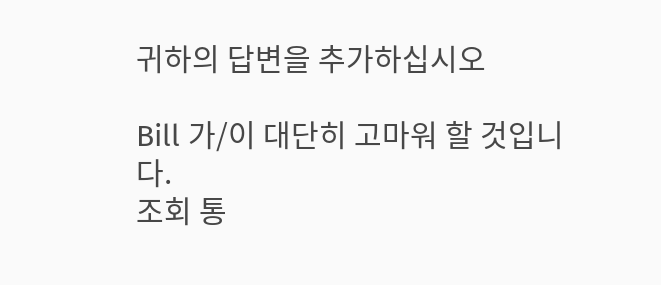귀하의 답변을 추가하십시오

Bill 가/이 대단히 고마워 할 것입니다.
조회 통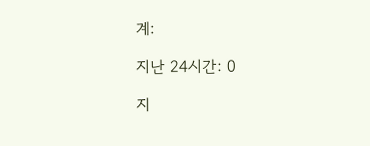계:

지난 24시간: 0

지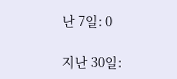난 7일: 0

지난 30일: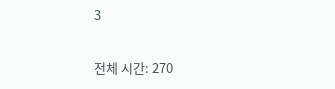3

전체 시간: 270